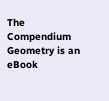The Compendium Geometry is an eBook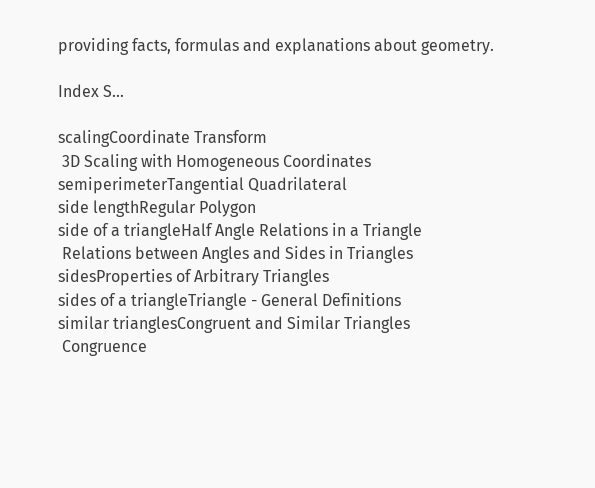providing facts, formulas and explanations about geometry.

Index S...

scalingCoordinate Transform
 3D Scaling with Homogeneous Coordinates
semiperimeterTangential Quadrilateral
side lengthRegular Polygon
side of a triangleHalf Angle Relations in a Triangle
 Relations between Angles and Sides in Triangles
sidesProperties of Arbitrary Triangles
sides of a triangleTriangle - General Definitions
similar trianglesCongruent and Similar Triangles
 Congruence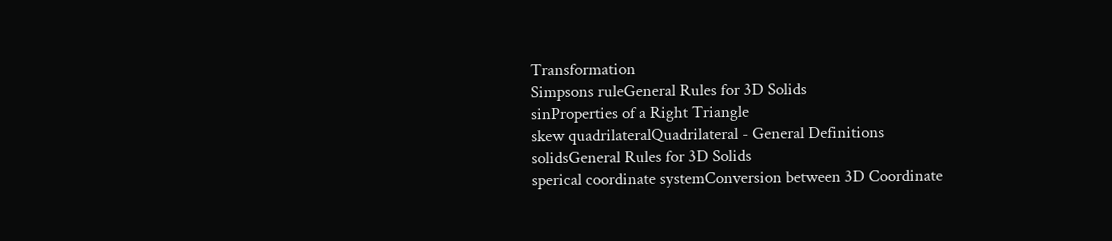Transformation
Simpsons ruleGeneral Rules for 3D Solids
sinProperties of a Right Triangle
skew quadrilateralQuadrilateral - General Definitions
solidsGeneral Rules for 3D Solids
sperical coordinate systemConversion between 3D Coordinate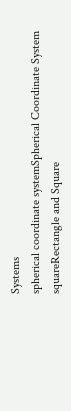Systems
spherical coordinate systemSpherical Coordinate System
squareRectangle and Square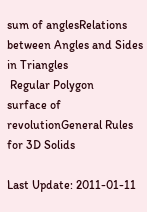sum of anglesRelations between Angles and Sides in Triangles
 Regular Polygon
surface of revolutionGeneral Rules for 3D Solids

Last Update: 2011-01-11